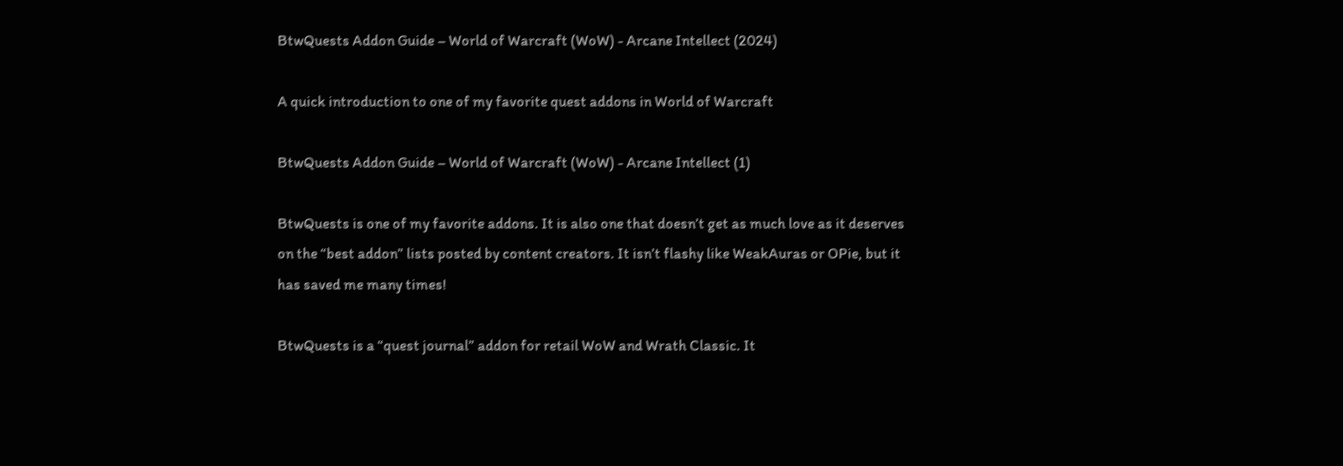BtwQuests Addon Guide – World of Warcraft (WoW) - Arcane Intellect (2024)

A quick introduction to one of my favorite quest addons in World of Warcraft

BtwQuests Addon Guide – World of Warcraft (WoW) - Arcane Intellect (1)

BtwQuests is one of my favorite addons. It is also one that doesn’t get as much love as it deserves on the “best addon” lists posted by content creators. It isn’t flashy like WeakAuras or OPie, but it has saved me many times!

BtwQuests is a “quest journal” addon for retail WoW and Wrath Classic. It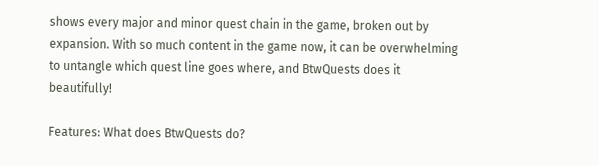shows every major and minor quest chain in the game, broken out by expansion. With so much content in the game now, it can be overwhelming to untangle which quest line goes where, and BtwQuests does it beautifully!

Features: What does BtwQuests do?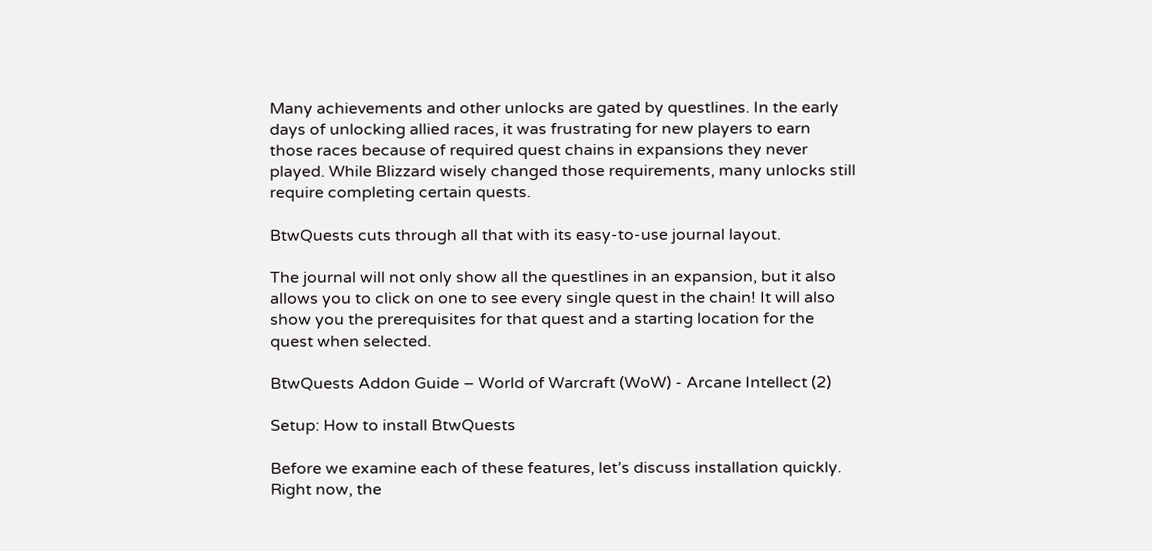Many achievements and other unlocks are gated by questlines. In the early days of unlocking allied races, it was frustrating for new players to earn those races because of required quest chains in expansions they never played. While Blizzard wisely changed those requirements, many unlocks still require completing certain quests.

BtwQuests cuts through all that with its easy-to-use journal layout.

The journal will not only show all the questlines in an expansion, but it also allows you to click on one to see every single quest in the chain! It will also show you the prerequisites for that quest and a starting location for the quest when selected.

BtwQuests Addon Guide – World of Warcraft (WoW) - Arcane Intellect (2)

Setup: How to install BtwQuests

Before we examine each of these features, let’s discuss installation quickly. Right now, the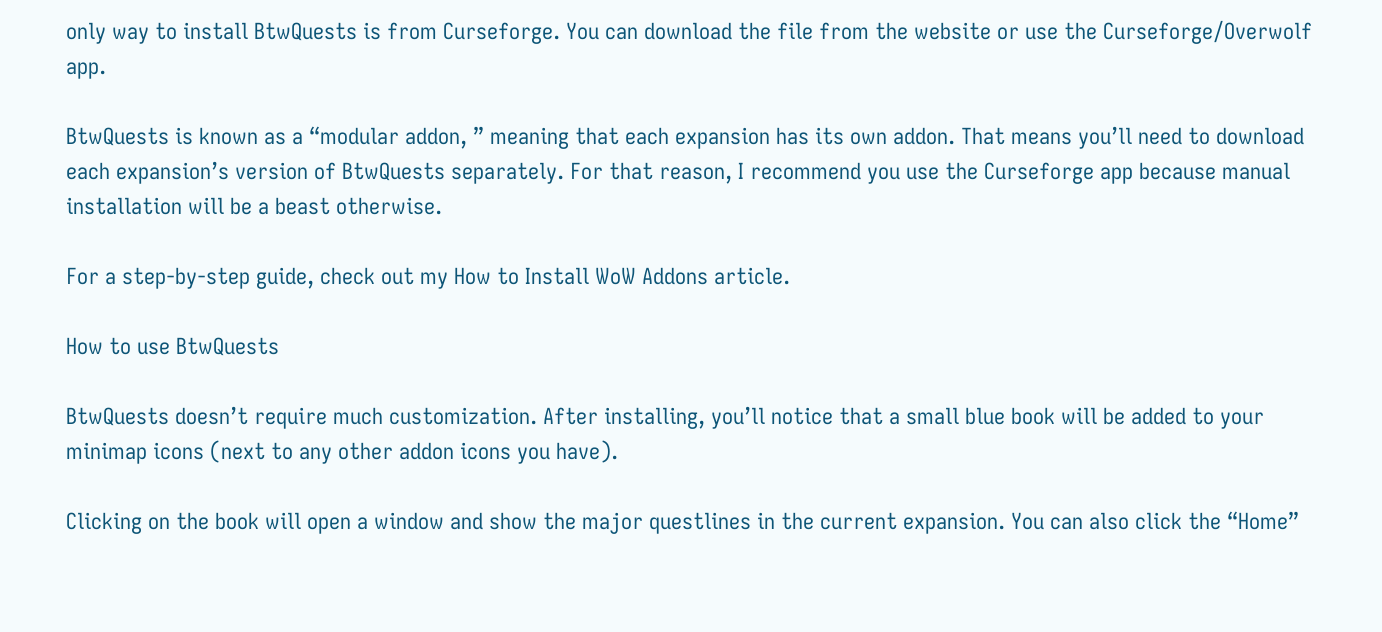only way to install BtwQuests is from Curseforge. You can download the file from the website or use the Curseforge/Overwolf app.

BtwQuests is known as a “modular addon, ” meaning that each expansion has its own addon. That means you’ll need to download each expansion’s version of BtwQuests separately. For that reason, I recommend you use the Curseforge app because manual installation will be a beast otherwise.

For a step-by-step guide, check out my How to Install WoW Addons article.

How to use BtwQuests

BtwQuests doesn’t require much customization. After installing, you’ll notice that a small blue book will be added to your minimap icons (next to any other addon icons you have).

Clicking on the book will open a window and show the major questlines in the current expansion. You can also click the “Home”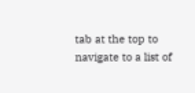tab at the top to navigate to a list of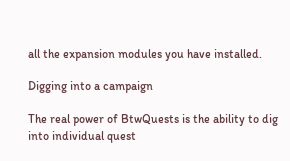all the expansion modules you have installed.

Digging into a campaign

The real power of BtwQuests is the ability to dig into individual quest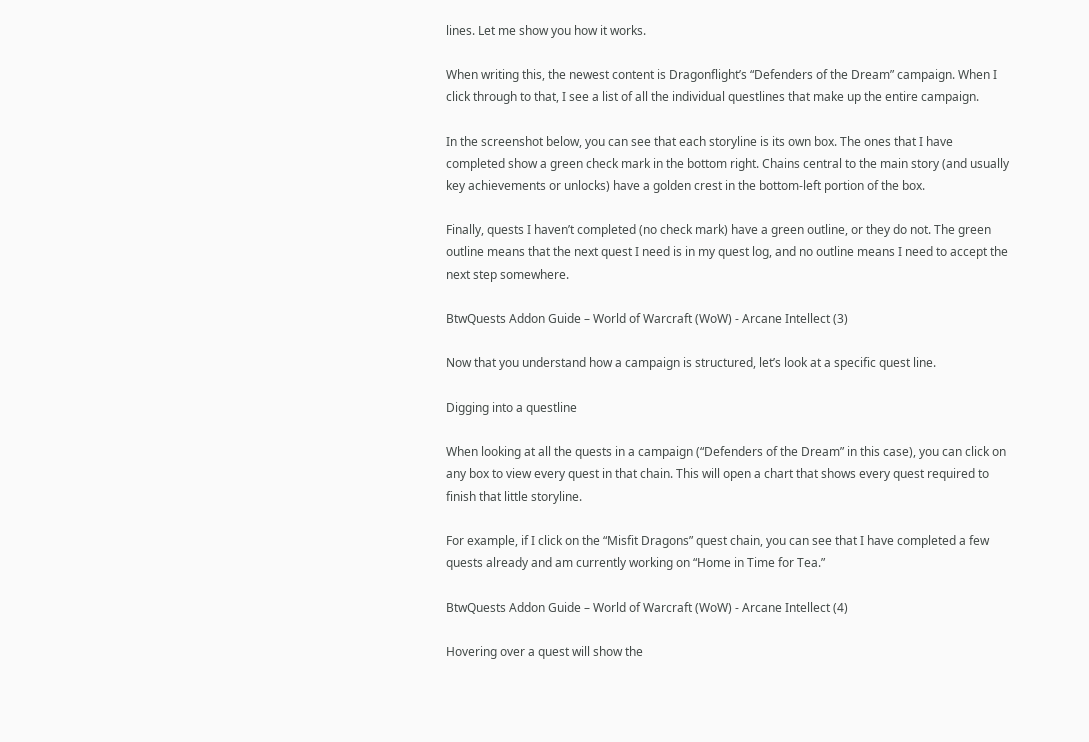lines. Let me show you how it works.

When writing this, the newest content is Dragonflight’s “Defenders of the Dream” campaign. When I click through to that, I see a list of all the individual questlines that make up the entire campaign.

In the screenshot below, you can see that each storyline is its own box. The ones that I have completed show a green check mark in the bottom right. Chains central to the main story (and usually key achievements or unlocks) have a golden crest in the bottom-left portion of the box.

Finally, quests I haven’t completed (no check mark) have a green outline, or they do not. The green outline means that the next quest I need is in my quest log, and no outline means I need to accept the next step somewhere.

BtwQuests Addon Guide – World of Warcraft (WoW) - Arcane Intellect (3)

Now that you understand how a campaign is structured, let’s look at a specific quest line.

Digging into a questline

When looking at all the quests in a campaign (“Defenders of the Dream” in this case), you can click on any box to view every quest in that chain. This will open a chart that shows every quest required to finish that little storyline.

For example, if I click on the “Misfit Dragons” quest chain, you can see that I have completed a few quests already and am currently working on “Home in Time for Tea.”

BtwQuests Addon Guide – World of Warcraft (WoW) - Arcane Intellect (4)

Hovering over a quest will show the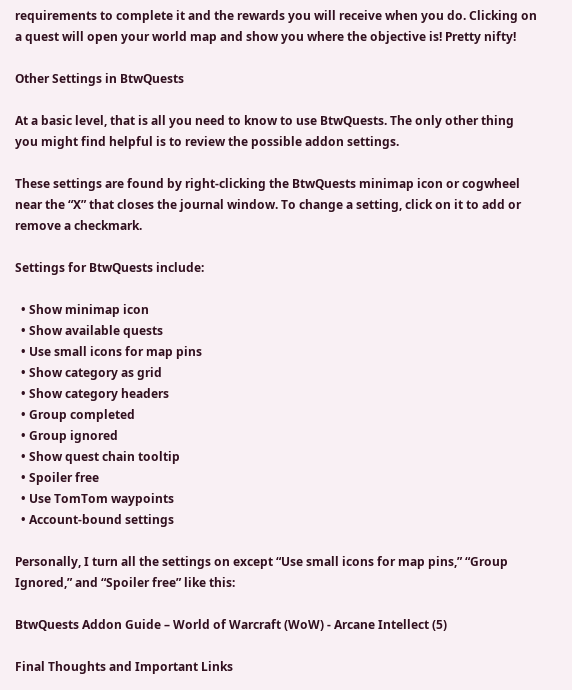requirements to complete it and the rewards you will receive when you do. Clicking on a quest will open your world map and show you where the objective is! Pretty nifty!

Other Settings in BtwQuests

At a basic level, that is all you need to know to use BtwQuests. The only other thing you might find helpful is to review the possible addon settings.

These settings are found by right-clicking the BtwQuests minimap icon or cogwheel near the “X” that closes the journal window. To change a setting, click on it to add or remove a checkmark.

Settings for BtwQuests include:

  • Show minimap icon
  • Show available quests
  • Use small icons for map pins
  • Show category as grid
  • Show category headers
  • Group completed
  • Group ignored
  • Show quest chain tooltip
  • Spoiler free
  • Use TomTom waypoints
  • Account-bound settings

Personally, I turn all the settings on except “Use small icons for map pins,” “Group Ignored,” and “Spoiler free” like this:

BtwQuests Addon Guide – World of Warcraft (WoW) - Arcane Intellect (5)

Final Thoughts and Important Links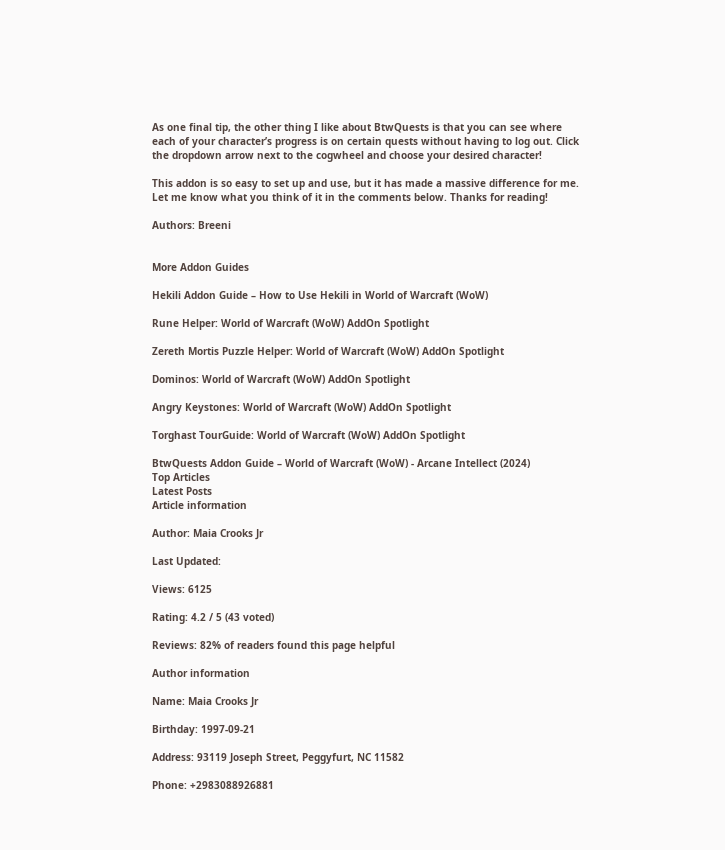As one final tip, the other thing I like about BtwQuests is that you can see where each of your character’s progress is on certain quests without having to log out. Click the dropdown arrow next to the cogwheel and choose your desired character!

This addon is so easy to set up and use, but it has made a massive difference for me. Let me know what you think of it in the comments below. Thanks for reading!

Authors: Breeni


More Addon Guides

Hekili Addon Guide – How to Use Hekili in World of Warcraft (WoW)

Rune Helper: World of Warcraft (WoW) AddOn Spotlight

Zereth Mortis Puzzle Helper: World of Warcraft (WoW) AddOn Spotlight

Dominos: World of Warcraft (WoW) AddOn Spotlight

Angry Keystones: World of Warcraft (WoW) AddOn Spotlight

Torghast TourGuide: World of Warcraft (WoW) AddOn Spotlight

BtwQuests Addon Guide – World of Warcraft (WoW) - Arcane Intellect (2024)
Top Articles
Latest Posts
Article information

Author: Maia Crooks Jr

Last Updated:

Views: 6125

Rating: 4.2 / 5 (43 voted)

Reviews: 82% of readers found this page helpful

Author information

Name: Maia Crooks Jr

Birthday: 1997-09-21

Address: 93119 Joseph Street, Peggyfurt, NC 11582

Phone: +2983088926881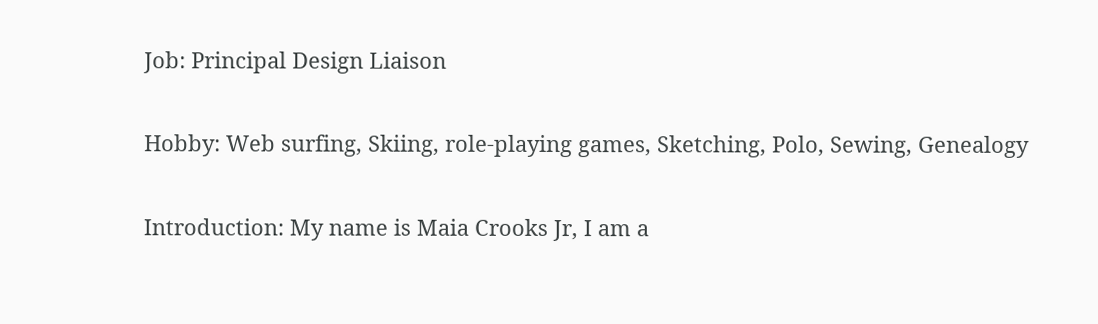Job: Principal Design Liaison

Hobby: Web surfing, Skiing, role-playing games, Sketching, Polo, Sewing, Genealogy

Introduction: My name is Maia Crooks Jr, I am a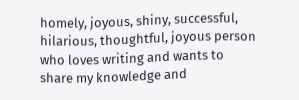homely, joyous, shiny, successful, hilarious, thoughtful, joyous person who loves writing and wants to share my knowledge and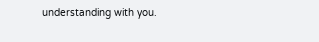understanding with you.